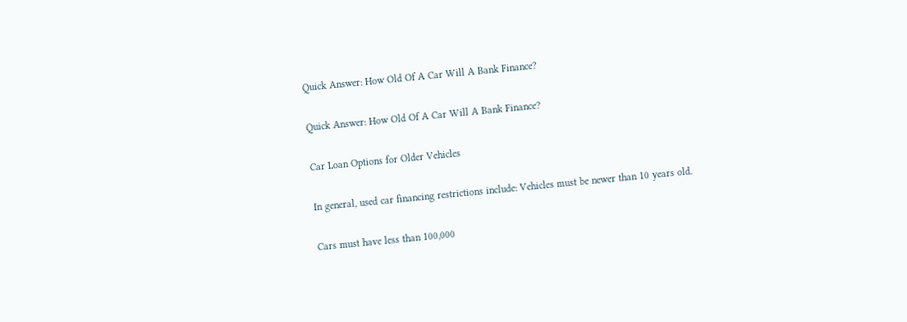Quick Answer: How Old Of A Car Will A Bank Finance?

Quick Answer: How Old Of A Car Will A Bank Finance?

Car Loan Options for Older Vehicles

In general, used car financing restrictions include: Vehicles must be newer than 10 years old.

Cars must have less than 100,000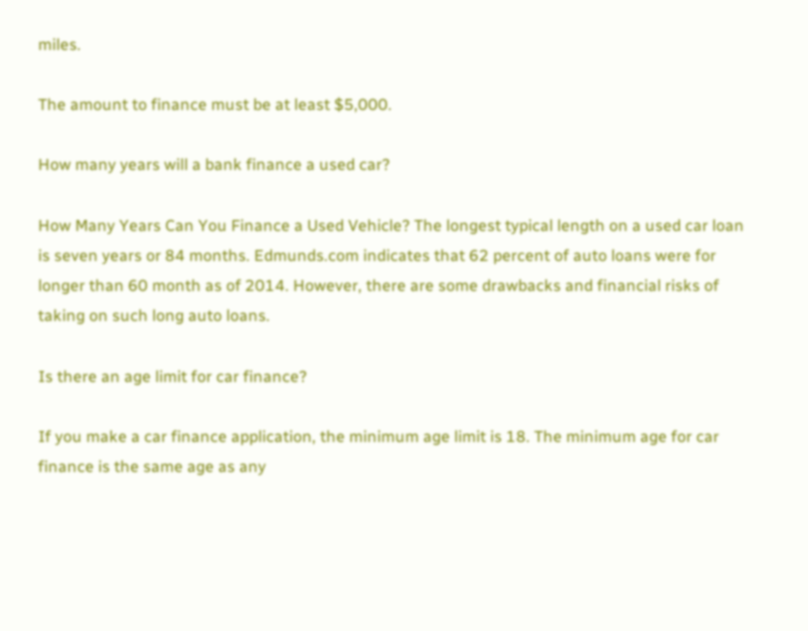miles.

The amount to finance must be at least $5,000.

How many years will a bank finance a used car?

How Many Years Can You Finance a Used Vehicle? The longest typical length on a used car loan is seven years or 84 months. Edmunds.com indicates that 62 percent of auto loans were for longer than 60 month as of 2014. However, there are some drawbacks and financial risks of taking on such long auto loans.

Is there an age limit for car finance?

If you make a car finance application, the minimum age limit is 18. The minimum age for car finance is the same age as any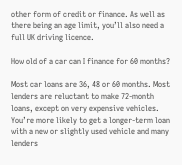other form of credit or finance. As well as there being an age limit, you’ll also need a full UK driving licence.

How old of a car can I finance for 60 months?

Most car loans are 36, 48 or 60 months. Most lenders are reluctant to make 72-month loans, except on very expensive vehicles. You’re more likely to get a longer-term loan with a new or slightly used vehicle and many lenders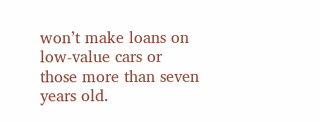won’t make loans on low-value cars or those more than seven years old.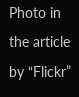Photo in the article by “Flickr”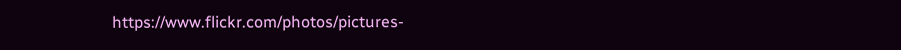https://www.flickr.com/photos/pictures-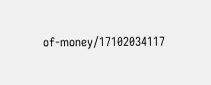of-money/17102034117